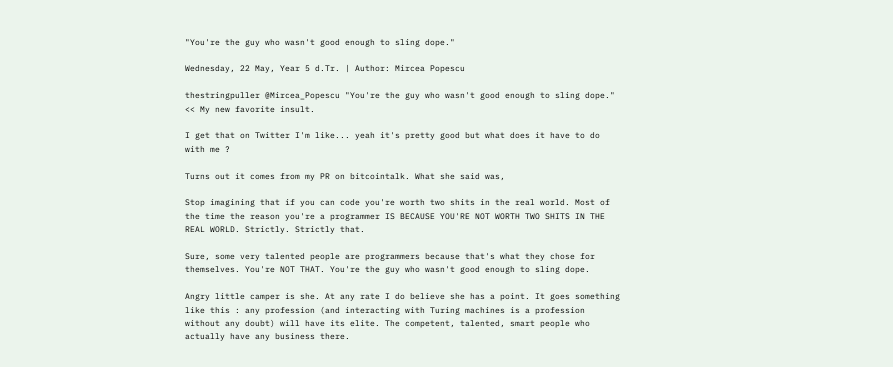"You're the guy who wasn't good enough to sling dope."

Wednesday, 22 May, Year 5 d.Tr. | Author: Mircea Popescu

thestringpuller @Mircea_Popescu "You're the guy who wasn't good enough to sling dope." << My new favorite insult.

I get that on Twitter I'm like... yeah it's pretty good but what does it have to do with me ?

Turns out it comes from my PR on bitcointalk. What she said was,

Stop imagining that if you can code you're worth two shits in the real world. Most of the time the reason you're a programmer IS BECAUSE YOU'RE NOT WORTH TWO SHITS IN THE REAL WORLD. Strictly. Strictly that.

Sure, some very talented people are programmers because that's what they chose for themselves. You're NOT THAT. You're the guy who wasn't good enough to sling dope.

Angry little camper is she. At any rate I do believe she has a point. It goes something like this : any profession (and interacting with Turing machines is a profession without any doubt) will have its elite. The competent, talented, smart people who actually have any business there.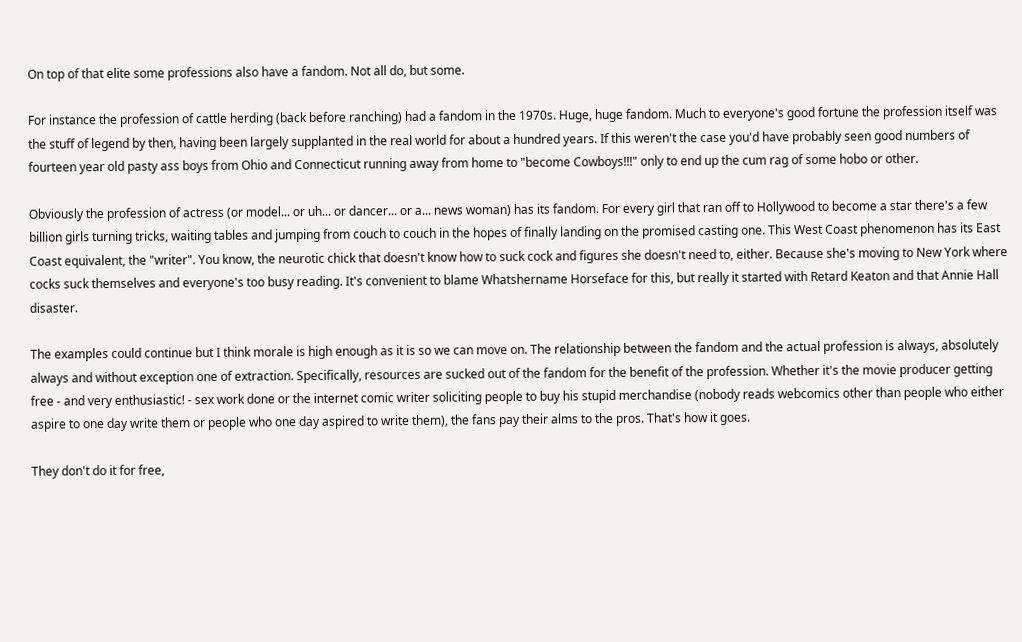On top of that elite some professions also have a fandom. Not all do, but some.

For instance the profession of cattle herding (back before ranching) had a fandom in the 1970s. Huge, huge fandom. Much to everyone's good fortune the profession itself was the stuff of legend by then, having been largely supplanted in the real world for about a hundred years. If this weren't the case you'd have probably seen good numbers of fourteen year old pasty ass boys from Ohio and Connecticut running away from home to "become Cowboys!!!" only to end up the cum rag of some hobo or other.

Obviously the profession of actress (or model... or uh... or dancer... or a... news woman) has its fandom. For every girl that ran off to Hollywood to become a star there's a few billion girls turning tricks, waiting tables and jumping from couch to couch in the hopes of finally landing on the promised casting one. This West Coast phenomenon has its East Coast equivalent, the "writer". You know, the neurotic chick that doesn't know how to suck cock and figures she doesn't need to, either. Because she's moving to New York where cocks suck themselves and everyone's too busy reading. It's convenient to blame Whatshername Horseface for this, but really it started with Retard Keaton and that Annie Hall disaster.

The examples could continue but I think morale is high enough as it is so we can move on. The relationship between the fandom and the actual profession is always, absolutely always and without exception one of extraction. Specifically, resources are sucked out of the fandom for the benefit of the profession. Whether it's the movie producer getting free - and very enthusiastic! - sex work done or the internet comic writer soliciting people to buy his stupid merchandise (nobody reads webcomics other than people who either aspire to one day write them or people who one day aspired to write them), the fans pay their alms to the pros. That's how it goes.

They don't do it for free,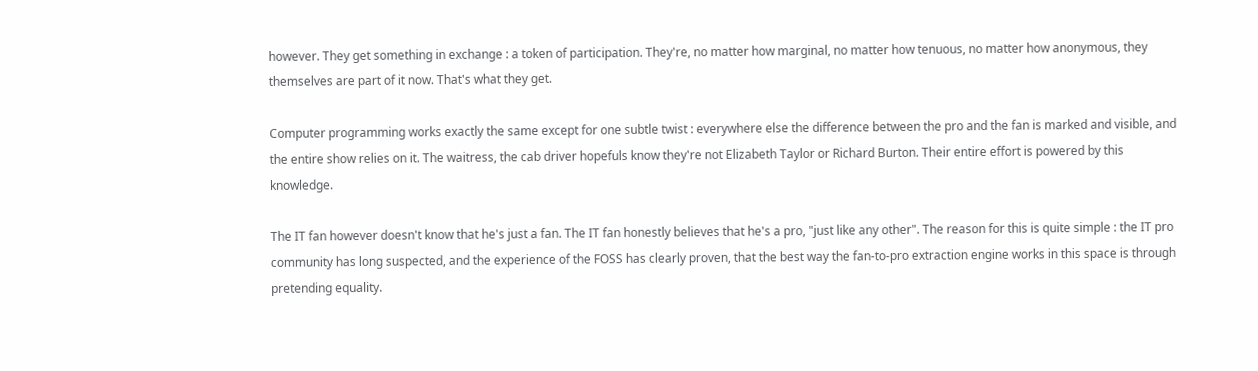however. They get something in exchange : a token of participation. They're, no matter how marginal, no matter how tenuous, no matter how anonymous, they themselves are part of it now. That's what they get.

Computer programming works exactly the same except for one subtle twist : everywhere else the difference between the pro and the fan is marked and visible, and the entire show relies on it. The waitress, the cab driver hopefuls know they're not Elizabeth Taylor or Richard Burton. Their entire effort is powered by this knowledge.

The IT fan however doesn't know that he's just a fan. The IT fan honestly believes that he's a pro, "just like any other". The reason for this is quite simple : the IT pro community has long suspected, and the experience of the FOSS has clearly proven, that the best way the fan-to-pro extraction engine works in this space is through pretending equality.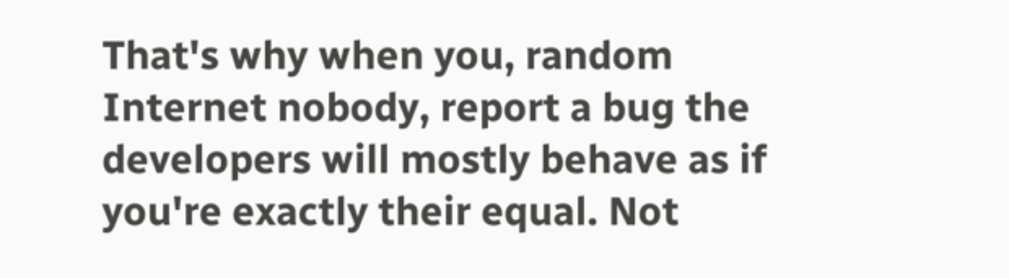That's why when you, random Internet nobody, report a bug the developers will mostly behave as if you're exactly their equal. Not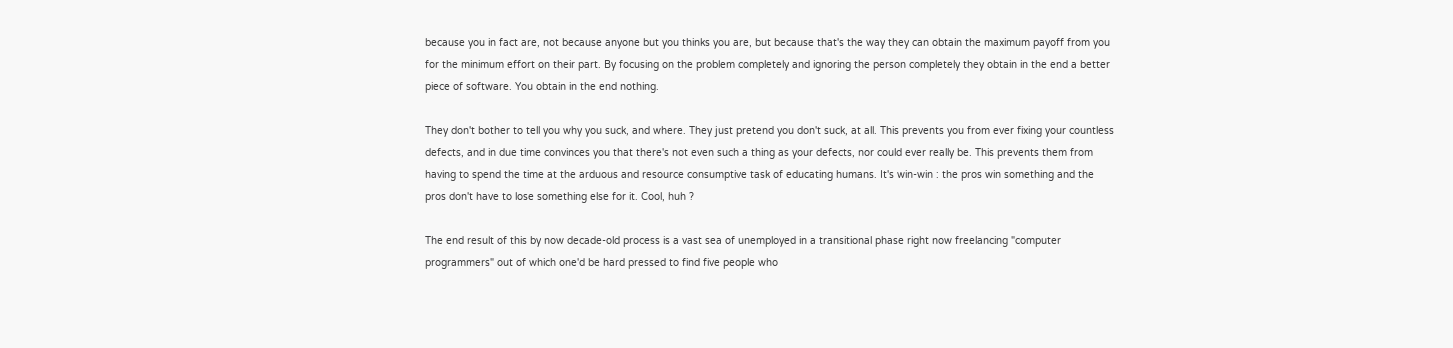because you in fact are, not because anyone but you thinks you are, but because that's the way they can obtain the maximum payoff from you for the minimum effort on their part. By focusing on the problem completely and ignoring the person completely they obtain in the end a better piece of software. You obtain in the end nothing.

They don't bother to tell you why you suck, and where. They just pretend you don't suck, at all. This prevents you from ever fixing your countless defects, and in due time convinces you that there's not even such a thing as your defects, nor could ever really be. This prevents them from having to spend the time at the arduous and resource consumptive task of educating humans. It's win-win : the pros win something and the pros don't have to lose something else for it. Cool, huh ?

The end result of this by now decade-old process is a vast sea of unemployed in a transitional phase right now freelancing "computer programmers" out of which one'd be hard pressed to find five people who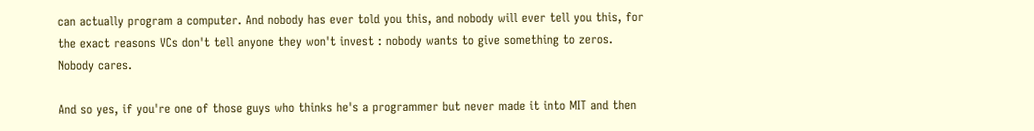can actually program a computer. And nobody has ever told you this, and nobody will ever tell you this, for the exact reasons VCs don't tell anyone they won't invest : nobody wants to give something to zeros. Nobody cares.

And so yes, if you're one of those guys who thinks he's a programmer but never made it into MIT and then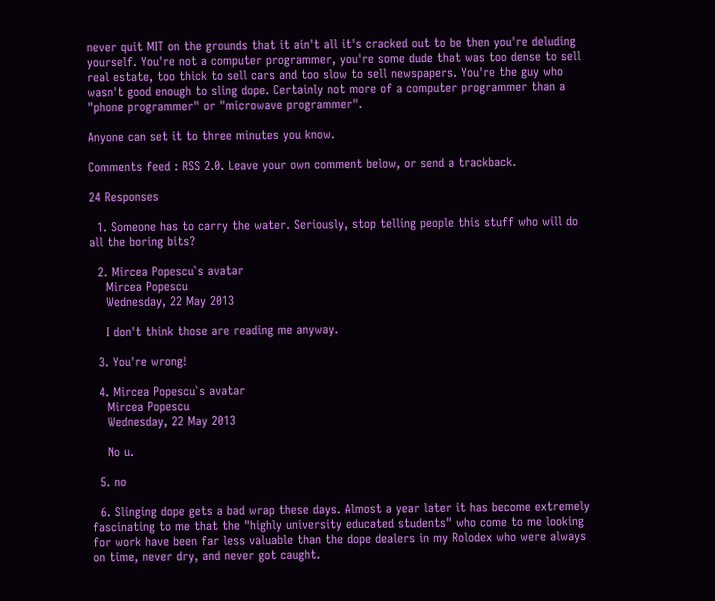never quit MIT on the grounds that it ain't all it's cracked out to be then you're deluding yourself. You're not a computer programmer, you're some dude that was too dense to sell real estate, too thick to sell cars and too slow to sell newspapers. You're the guy who wasn't good enough to sling dope. Certainly not more of a computer programmer than a "phone programmer" or "microwave programmer".

Anyone can set it to three minutes you know.

Comments feed : RSS 2.0. Leave your own comment below, or send a trackback.

24 Responses

  1. Someone has to carry the water. Seriously, stop telling people this stuff who will do all the boring bits?

  2. Mircea Popescu`s avatar
    Mircea Popescu
    Wednesday, 22 May 2013

    I don't think those are reading me anyway.

  3. You're wrong!

  4. Mircea Popescu`s avatar
    Mircea Popescu
    Wednesday, 22 May 2013

    No u.

  5. no

  6. Slinging dope gets a bad wrap these days. Almost a year later it has become extremely fascinating to me that the "highly university educated students" who come to me looking for work have been far less valuable than the dope dealers in my Rolodex who were always on time, never dry, and never got caught.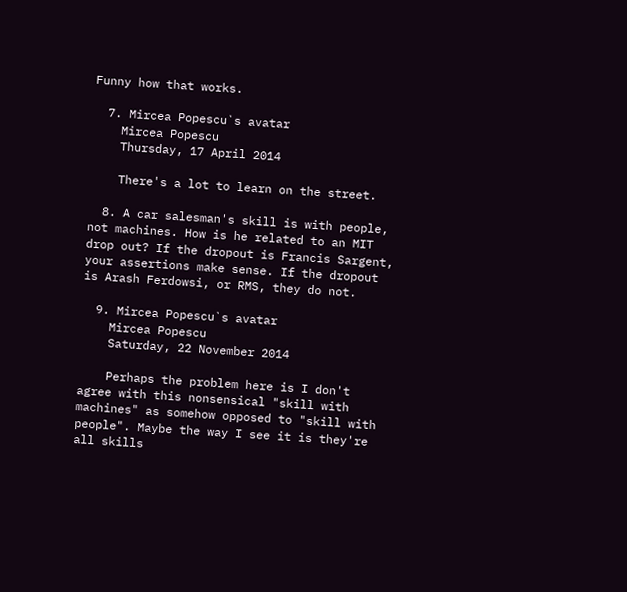Funny how that works.

  7. Mircea Popescu`s avatar
    Mircea Popescu
    Thursday, 17 April 2014

    There's a lot to learn on the street.

  8. A car salesman's skill is with people, not machines. How is he related to an MIT drop out? If the dropout is Francis Sargent, your assertions make sense. If the dropout is Arash Ferdowsi, or RMS, they do not.

  9. Mircea Popescu`s avatar
    Mircea Popescu
    Saturday, 22 November 2014

    Perhaps the problem here is I don't agree with this nonsensical "skill with machines" as somehow opposed to "skill with people". Maybe the way I see it is they're all skills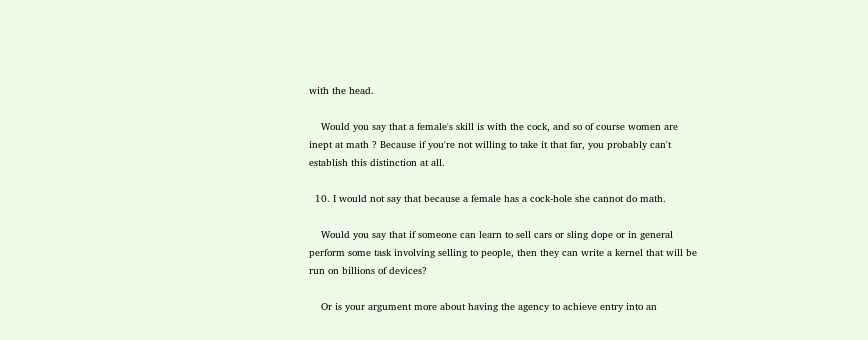with the head.

    Would you say that a female's skill is with the cock, and so of course women are inept at math ? Because if you're not willing to take it that far, you probably can't establish this distinction at all.

  10. I would not say that because a female has a cock-hole she cannot do math.

    Would you say that if someone can learn to sell cars or sling dope or in general perform some task involving selling to people, then they can write a kernel that will be run on billions of devices?

    Or is your argument more about having the agency to achieve entry into an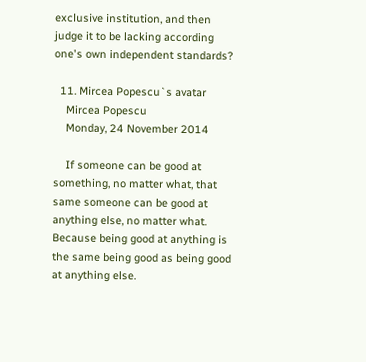exclusive institution, and then judge it to be lacking according one's own independent standards?

  11. Mircea Popescu`s avatar
    Mircea Popescu
    Monday, 24 November 2014

    If someone can be good at something, no matter what, that same someone can be good at anything else, no matter what. Because being good at anything is the same being good as being good at anything else.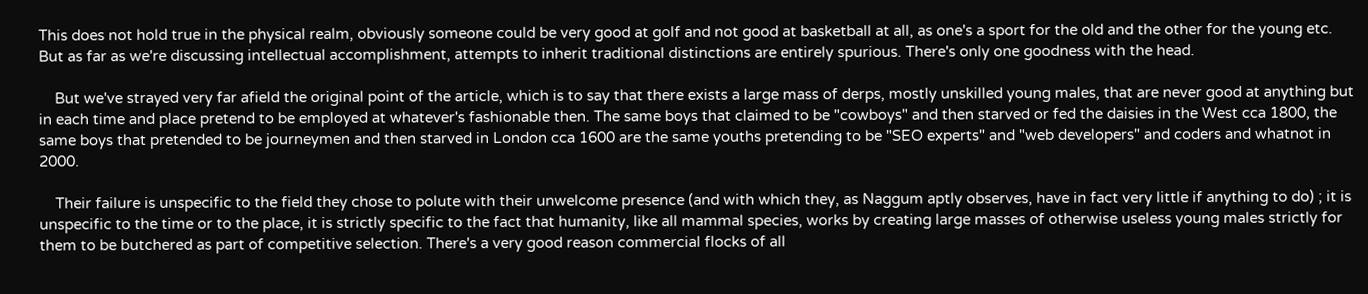This does not hold true in the physical realm, obviously someone could be very good at golf and not good at basketball at all, as one's a sport for the old and the other for the young etc. But as far as we're discussing intellectual accomplishment, attempts to inherit traditional distinctions are entirely spurious. There's only one goodness with the head.

    But we've strayed very far afield the original point of the article, which is to say that there exists a large mass of derps, mostly unskilled young males, that are never good at anything but in each time and place pretend to be employed at whatever's fashionable then. The same boys that claimed to be "cowboys" and then starved or fed the daisies in the West cca 1800, the same boys that pretended to be journeymen and then starved in London cca 1600 are the same youths pretending to be "SEO experts" and "web developers" and coders and whatnot in 2000.

    Their failure is unspecific to the field they chose to polute with their unwelcome presence (and with which they, as Naggum aptly observes, have in fact very little if anything to do) ; it is unspecific to the time or to the place, it is strictly specific to the fact that humanity, like all mammal species, works by creating large masses of otherwise useless young males strictly for them to be butchered as part of competitive selection. There's a very good reason commercial flocks of all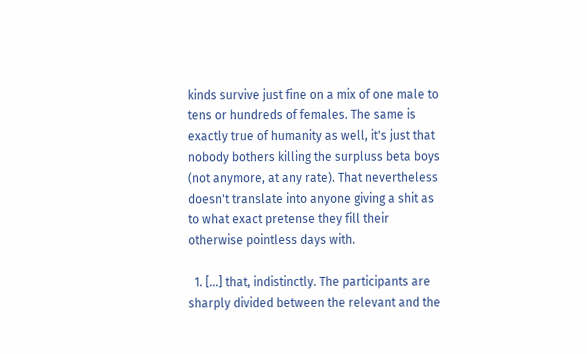kinds survive just fine on a mix of one male to tens or hundreds of females. The same is exactly true of humanity as well, it's just that nobody bothers killing the surpluss beta boys (not anymore, at any rate). That nevertheless doesn't translate into anyone giving a shit as to what exact pretense they fill their otherwise pointless days with.

  1. [...] that, indistinctly. The participants are sharply divided between the relevant and the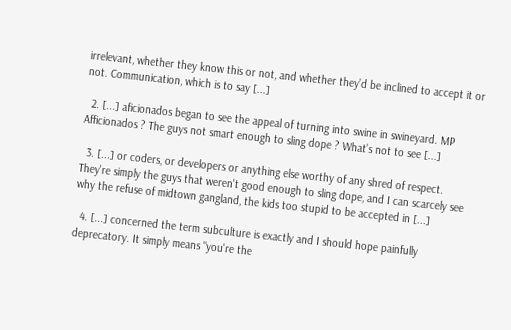irrelevant, whether they know this or not, and whether they’d be inclined to accept it or not. Communication, which is to say [...]

  2. [...] aficionados began to see the appeal of turning into swine in swineyard. MP Afficionados ? The guys not smart enough to sling dope ? What’s not to see [...]

  3. [...] or coders, or developers or anything else worthy of any shred of respect. They're simply the guys that weren't good enough to sling dope, and I can scarcely see why the refuse of midtown gangland, the kids too stupid to be accepted in [...]

  4. [...] concerned the term subculture is exactly and I should hope painfully deprecatory. It simply means "you're the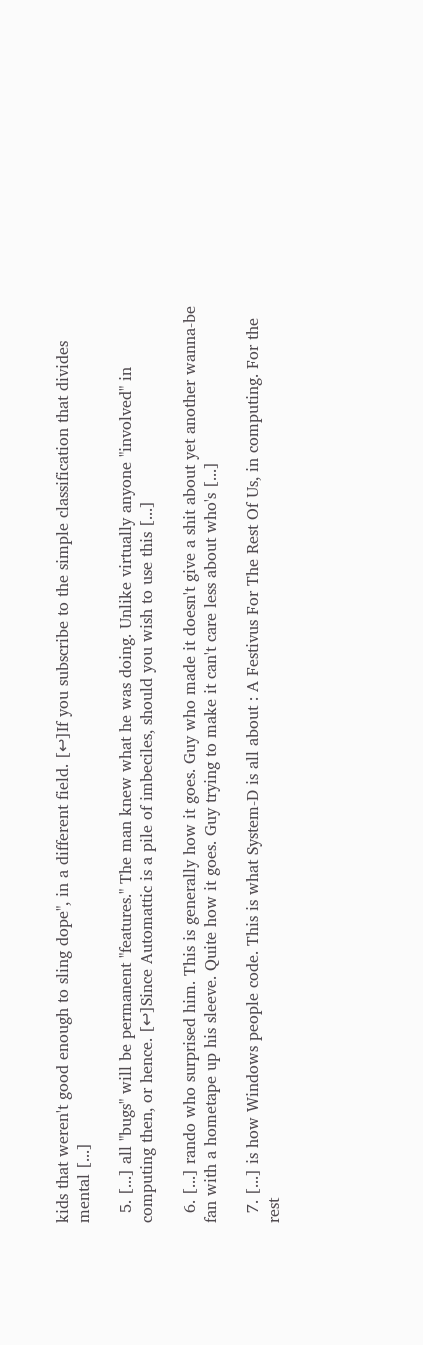kids that weren't good enough to sling dope", in a different field. [↩]If you subscribe to the simple classification that divides mental [...]

  5. [...] all "bugs" will be permanent "features." The man knew what he was doing. Unlike virtually anyone "involved" in computing then, or hence. [↩]Since Automattic is a pile of imbeciles, should you wish to use this [...]

  6. [...] rando who surprised him. This is generally how it goes. Guy who made it doesn't give a shit about yet another wanna-be fan with a hometape up his sleeve. Quite how it goes. Guy trying to make it can't care less about who's [...]

  7. [...] is how Windows people code. This is what System-D is all about : A Festivus For The Rest Of Us, in computing. For the rest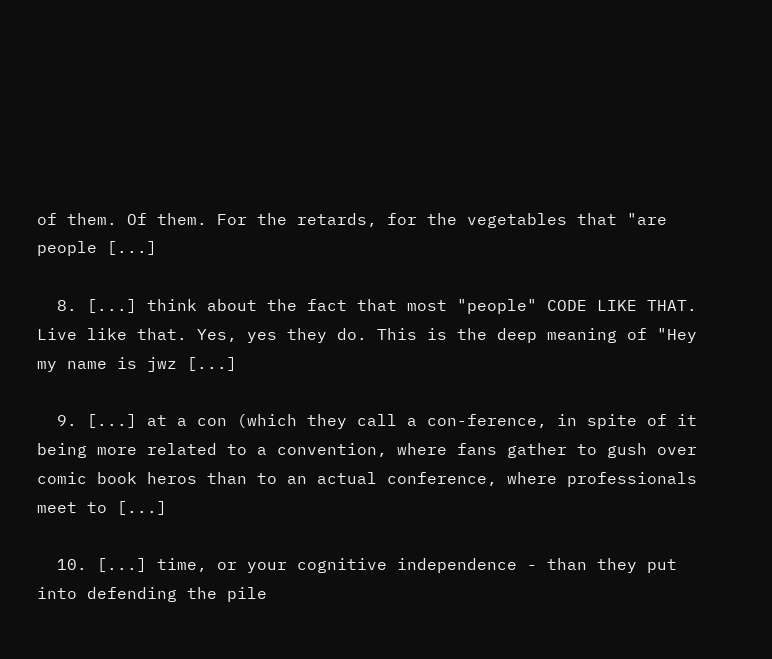of them. Of them. For the retards, for the vegetables that "are people [...]

  8. [...] think about the fact that most "people" CODE LIKE THAT. Live like that. Yes, yes they do. This is the deep meaning of "Hey my name is jwz [...]

  9. [...] at a con (which they call a con-ference, in spite of it being more related to a convention, where fans gather to gush over comic book heros than to an actual conference, where professionals meet to [...]

  10. [...] time, or your cognitive independence - than they put into defending the pile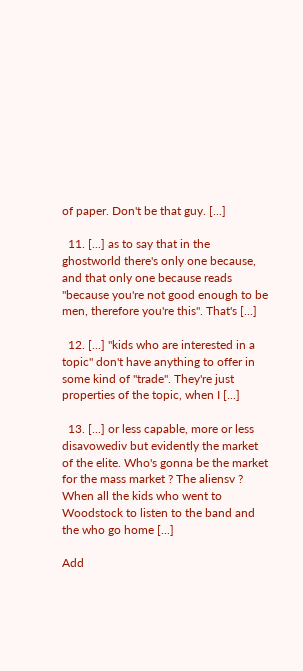of paper. Don't be that guy. [...]

  11. [...] as to say that in the ghostworld there's only one because, and that only one because reads "because you're not good enough to be men, therefore you're this". That's [...]

  12. [...] "kids who are interested in a topic" don't have anything to offer in some kind of "trade". They're just properties of the topic, when I [...]

  13. [...] or less capable, more or less disavowediv but evidently the market of the elite. Who's gonna be the market for the mass market ? The aliensv ? When all the kids who went to Woodstock to listen to the band and the who go home [...]

Add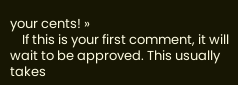your cents! »
    If this is your first comment, it will wait to be approved. This usually takes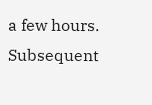a few hours. Subsequent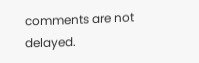comments are not delayed.